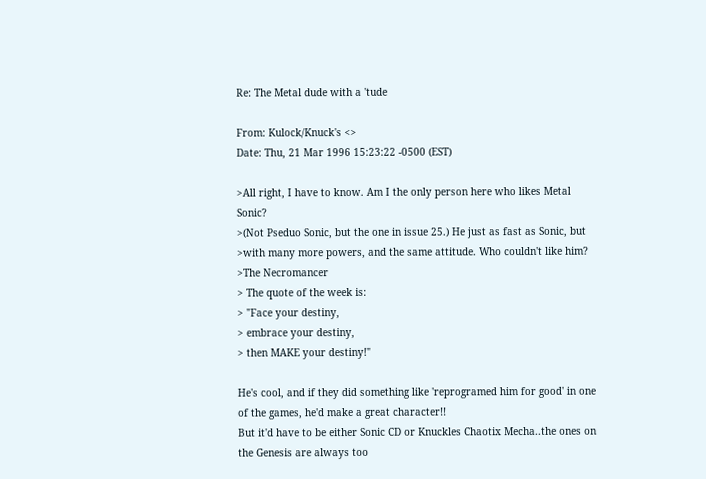Re: The Metal dude with a 'tude

From: Kulock/Knuck's <>
Date: Thu, 21 Mar 1996 15:23:22 -0500 (EST)

>All right, I have to know. Am I the only person here who likes Metal Sonic?
>(Not Pseduo Sonic, but the one in issue 25.) He just as fast as Sonic, but
>with many more powers, and the same attitude. Who couldn't like him?
>The Necromancer
> The quote of the week is:
> "Face your destiny,
> embrace your destiny,
> then MAKE your destiny!"

He's cool, and if they did something like 'reprogramed him for good' in one
of the games, he'd make a great character!!
But it'd have to be either Sonic CD or Knuckles Chaotix Mecha..the ones on
the Genesis are always too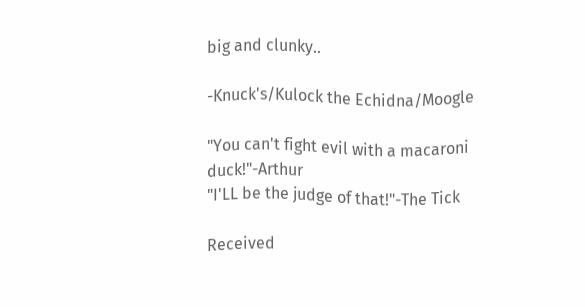big and clunky..

-Knuck's/Kulock the Echidna/Moogle

"You can't fight evil with a macaroni duck!"-Arthur
"I'LL be the judge of that!"-The Tick

Received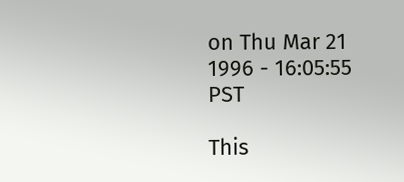on Thu Mar 21 1996 - 16:05:55 PST

This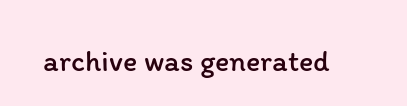archive was generated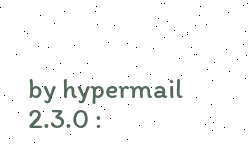by hypermail 2.3.0 :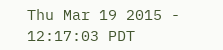Thu Mar 19 2015 - 12:17:03 PDT